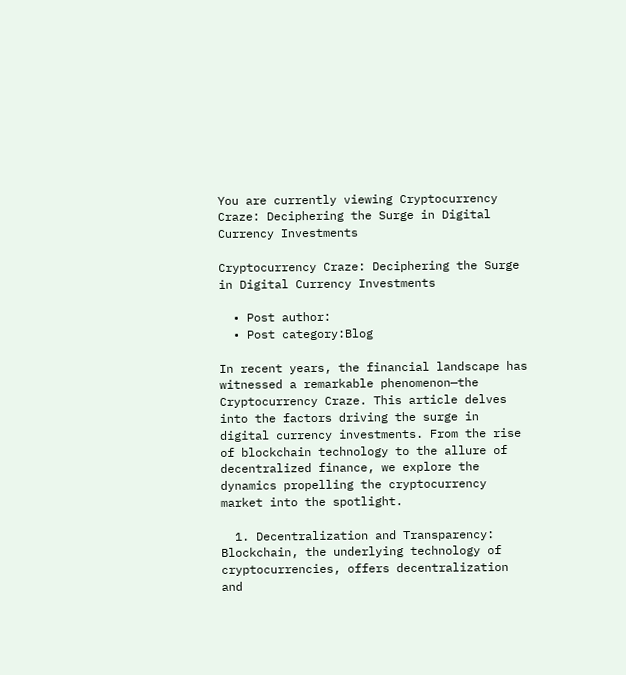You are currently viewing Cryptocurrency Craze: Deciphering the Surge in Digital Currency Investments

Cryptocurrency Craze: Deciphering the Surge in Digital Currency Investments

  • Post author:
  • Post category:Blog

In recent years, the financial landscape has witnessed a remarkable phenomenon—the Cryptocurrency Craze. This article delves into the factors driving the surge in digital currency investments. From the rise of blockchain technology to the allure of decentralized finance, we explore the dynamics propelling the cryptocurrency market into the spotlight.

  1. Decentralization and Transparency: Blockchain, the underlying technology of cryptocurrencies, offers decentralization and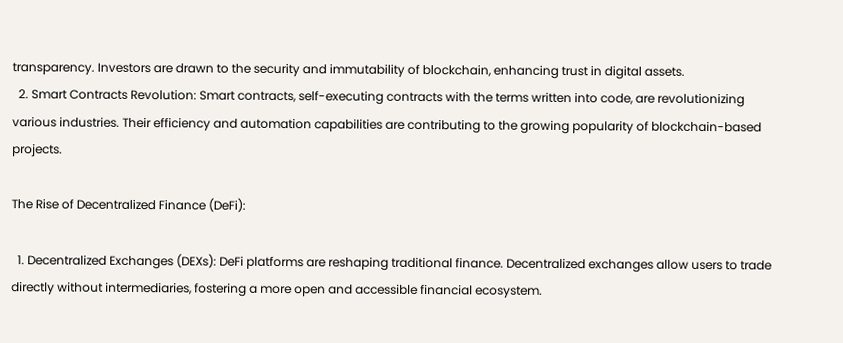transparency. Investors are drawn to the security and immutability of blockchain, enhancing trust in digital assets.
  2. Smart Contracts Revolution: Smart contracts, self-executing contracts with the terms written into code, are revolutionizing various industries. Their efficiency and automation capabilities are contributing to the growing popularity of blockchain-based projects.

The Rise of Decentralized Finance (DeFi):

  1. Decentralized Exchanges (DEXs): DeFi platforms are reshaping traditional finance. Decentralized exchanges allow users to trade directly without intermediaries, fostering a more open and accessible financial ecosystem.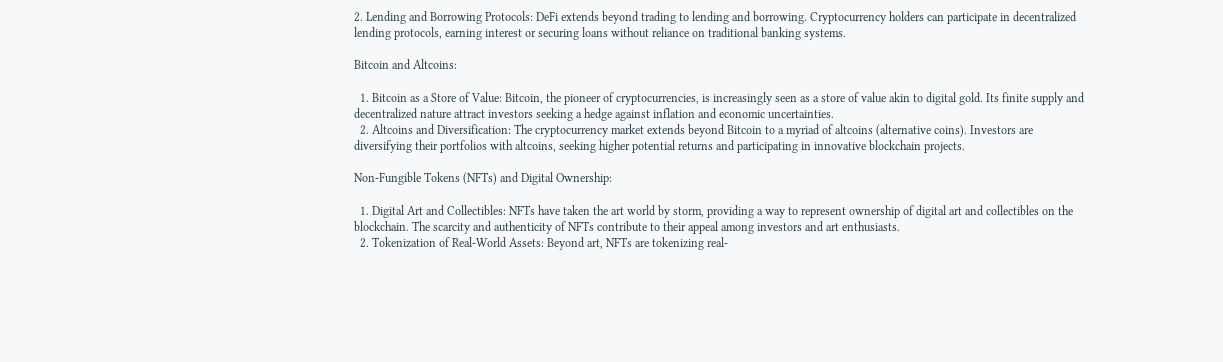2. Lending and Borrowing Protocols: DeFi extends beyond trading to lending and borrowing. Cryptocurrency holders can participate in decentralized lending protocols, earning interest or securing loans without reliance on traditional banking systems.

Bitcoin and Altcoins:

  1. Bitcoin as a Store of Value: Bitcoin, the pioneer of cryptocurrencies, is increasingly seen as a store of value akin to digital gold. Its finite supply and decentralized nature attract investors seeking a hedge against inflation and economic uncertainties.
  2. Altcoins and Diversification: The cryptocurrency market extends beyond Bitcoin to a myriad of altcoins (alternative coins). Investors are diversifying their portfolios with altcoins, seeking higher potential returns and participating in innovative blockchain projects.

Non-Fungible Tokens (NFTs) and Digital Ownership:

  1. Digital Art and Collectibles: NFTs have taken the art world by storm, providing a way to represent ownership of digital art and collectibles on the blockchain. The scarcity and authenticity of NFTs contribute to their appeal among investors and art enthusiasts.
  2. Tokenization of Real-World Assets: Beyond art, NFTs are tokenizing real-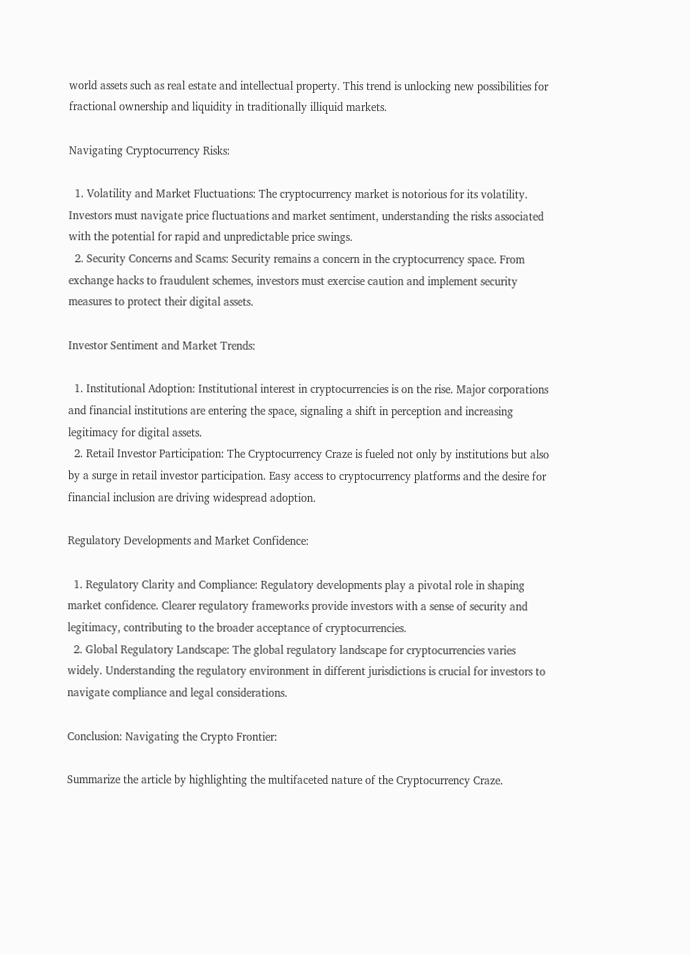world assets such as real estate and intellectual property. This trend is unlocking new possibilities for fractional ownership and liquidity in traditionally illiquid markets.

Navigating Cryptocurrency Risks:

  1. Volatility and Market Fluctuations: The cryptocurrency market is notorious for its volatility. Investors must navigate price fluctuations and market sentiment, understanding the risks associated with the potential for rapid and unpredictable price swings.
  2. Security Concerns and Scams: Security remains a concern in the cryptocurrency space. From exchange hacks to fraudulent schemes, investors must exercise caution and implement security measures to protect their digital assets.

Investor Sentiment and Market Trends:

  1. Institutional Adoption: Institutional interest in cryptocurrencies is on the rise. Major corporations and financial institutions are entering the space, signaling a shift in perception and increasing legitimacy for digital assets.
  2. Retail Investor Participation: The Cryptocurrency Craze is fueled not only by institutions but also by a surge in retail investor participation. Easy access to cryptocurrency platforms and the desire for financial inclusion are driving widespread adoption.

Regulatory Developments and Market Confidence:

  1. Regulatory Clarity and Compliance: Regulatory developments play a pivotal role in shaping market confidence. Clearer regulatory frameworks provide investors with a sense of security and legitimacy, contributing to the broader acceptance of cryptocurrencies.
  2. Global Regulatory Landscape: The global regulatory landscape for cryptocurrencies varies widely. Understanding the regulatory environment in different jurisdictions is crucial for investors to navigate compliance and legal considerations.

Conclusion: Navigating the Crypto Frontier:

Summarize the article by highlighting the multifaceted nature of the Cryptocurrency Craze.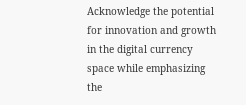Acknowledge the potential for innovation and growth in the digital currency space while emphasizing the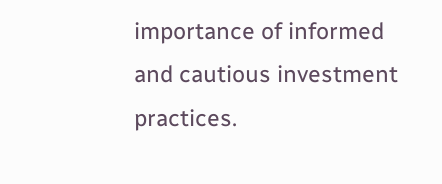importance of informed and cautious investment practices.